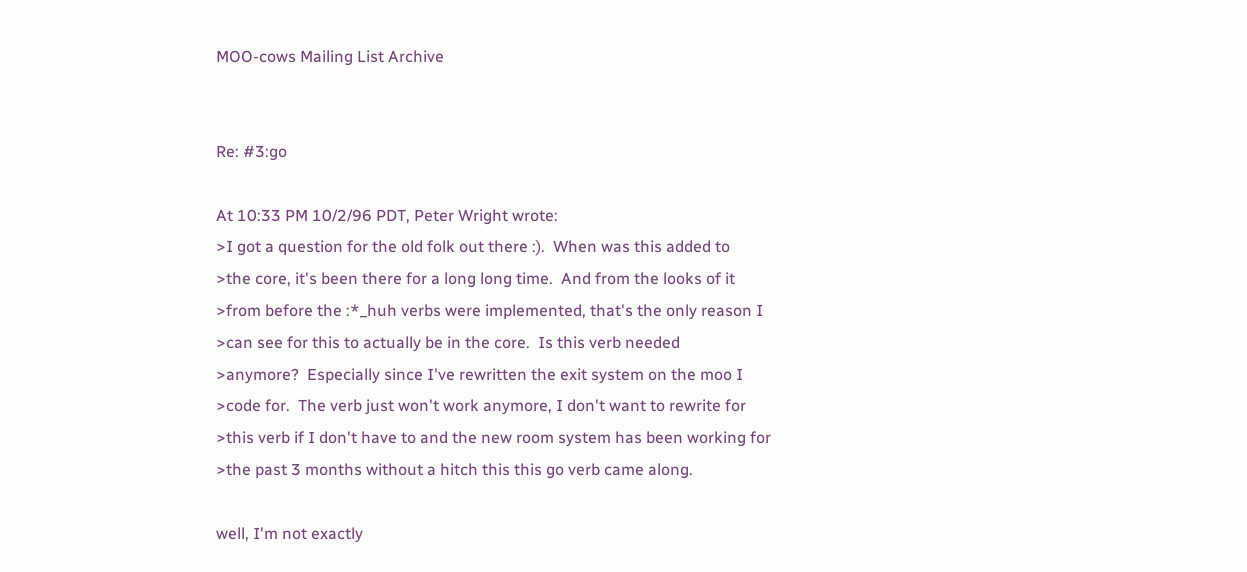MOO-cows Mailing List Archive


Re: #3:go

At 10:33 PM 10/2/96 PDT, Peter Wright wrote:
>I got a question for the old folk out there :).  When was this added to
>the core, it's been there for a long long time.  And from the looks of it
>from before the :*_huh verbs were implemented, that's the only reason I
>can see for this to actually be in the core.  Is this verb needed
>anymore?  Especially since I've rewritten the exit system on the moo I
>code for.  The verb just won't work anymore, I don't want to rewrite for
>this verb if I don't have to and the new room system has been working for
>the past 3 months without a hitch this this go verb came along.

well, I'm not exactly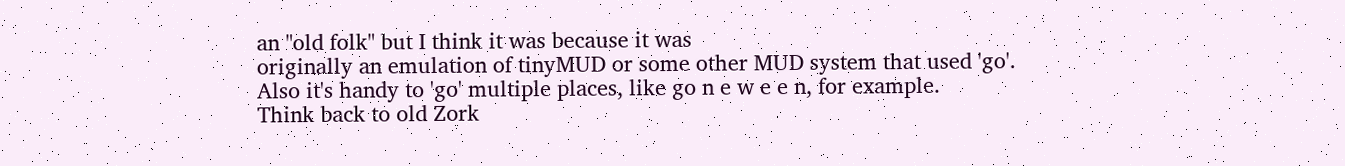an "old folk" but I think it was because it was
originally an emulation of tinyMUD or some other MUD system that used 'go'.
Also it's handy to 'go' multiple places, like go n e w e e n, for example.
Think back to old Zork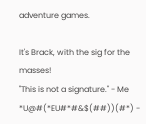adventure games.

It's Brack, with the sig for the masses!
"This is not a signature." - Me
*U@#(*EU#*#&$(##))(#*) -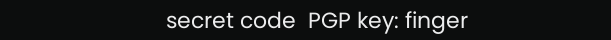secret code  PGP key: finger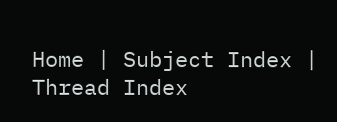Home | Subject Index | Thread Index